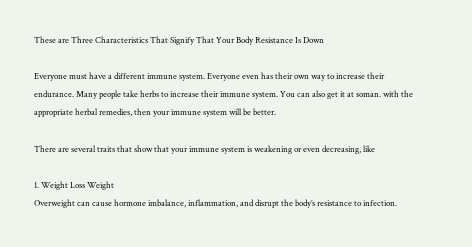These are Three Characteristics That Signify That Your Body Resistance Is Down

Everyone must have a different immune system. Everyone even has their own way to increase their endurance. Many people take herbs to increase their immune system. You can also get it at soman. with the appropriate herbal remedies, then your immune system will be better.

There are several traits that show that your immune system is weakening or even decreasing, like

1. Weight Loss Weight
Overweight can cause hormone imbalance, inflammation, and disrupt the body’s resistance to infection.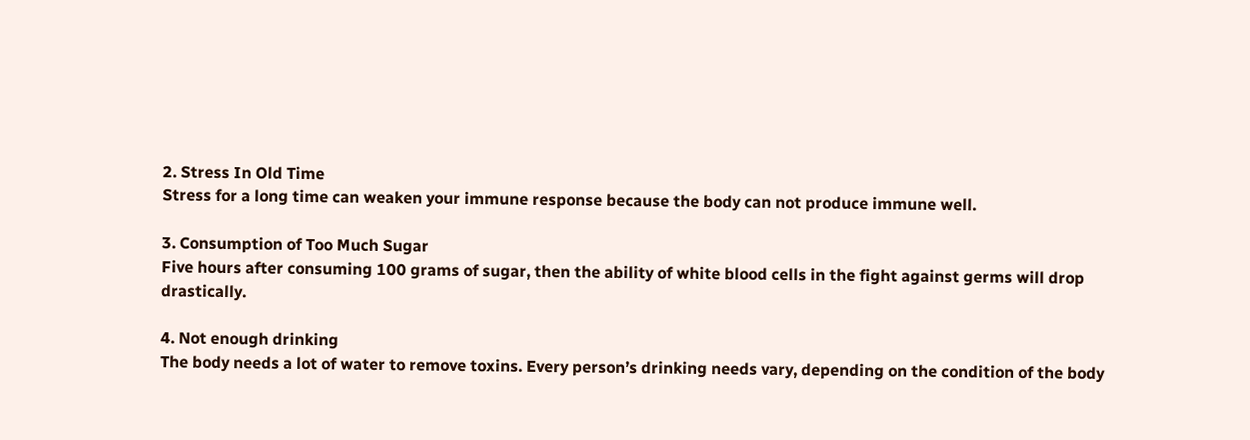2. Stress In Old Time
Stress for a long time can weaken your immune response because the body can not produce immune well.

3. Consumption of Too Much Sugar
Five hours after consuming 100 grams of sugar, then the ability of white blood cells in the fight against germs will drop drastically.

4. Not enough drinking
The body needs a lot of water to remove toxins. Every person’s drinking needs vary, depending on the condition of the body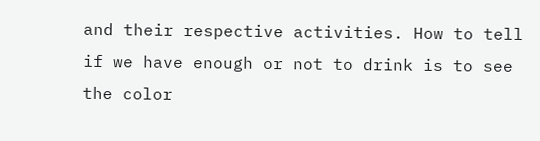and their respective activities. How to tell if we have enough or not to drink is to see the color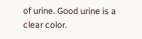of urine. Good urine is a clear color.